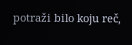potraži bilo koju reč,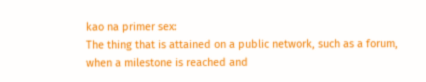kao na primer sex:
The thing that is attained on a public network, such as a forum, when a milestone is reached and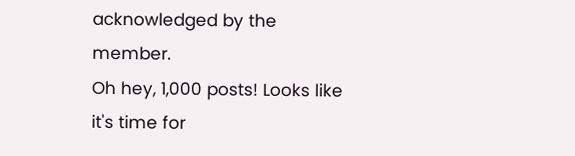acknowledged by the member.
Oh hey, 1,000 posts! Looks like it's time for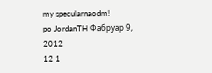my specularnaodm!
po JordanTH Фабруар 9, 2012
12 1